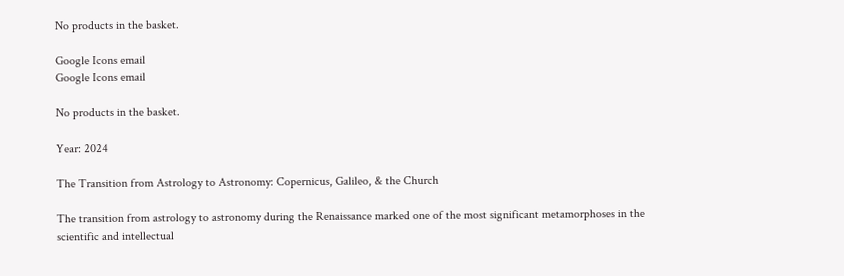No products in the basket.

Google Icons email
Google Icons email

No products in the basket.

Year: 2024

The Transition from Astrology to Astronomy: Copernicus, Galileo, & the Church

The transition from astrology to astronomy during the Renaissance marked one of the most significant metamorphoses in the scientific and intellectual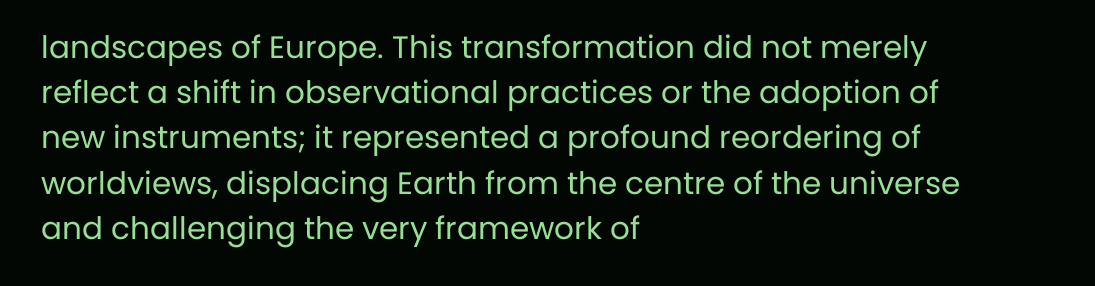landscapes of Europe. This transformation did not merely reflect a shift in observational practices or the adoption of new instruments; it represented a profound reordering of worldviews, displacing Earth from the centre of the universe and challenging the very framework of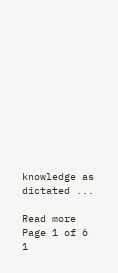knowledge as dictated ...

Read more
Page 1 of 6 1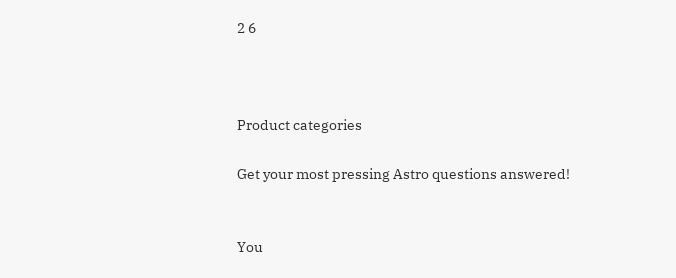2 6



Product categories

Get your most pressing Astro questions answered!


You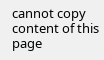cannot copy content of this page